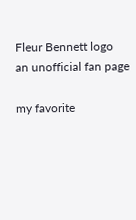Fleur Bennett logo
an unofficial fan page

my favorite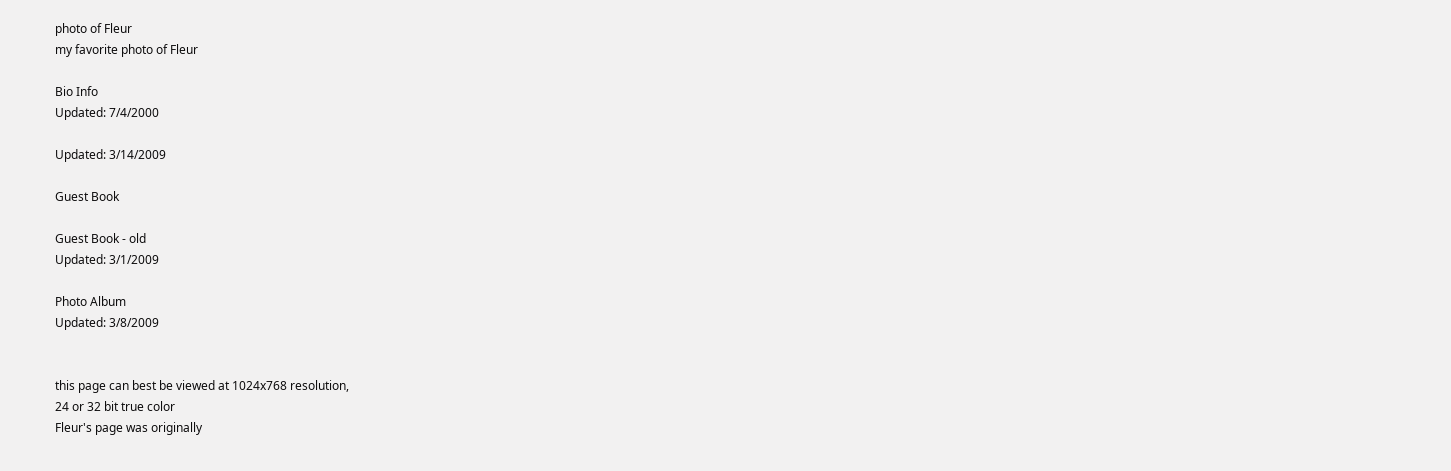photo of Fleur
my favorite photo of Fleur

Bio Info
Updated: 7/4/2000

Updated: 3/14/2009

Guest Book

Guest Book - old
Updated: 3/1/2009

Photo Album
Updated: 3/8/2009


this page can best be viewed at 1024x768 resolution,
24 or 32 bit true color
Fleur's page was originally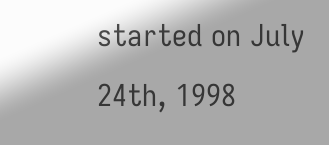started on July 24th, 1998